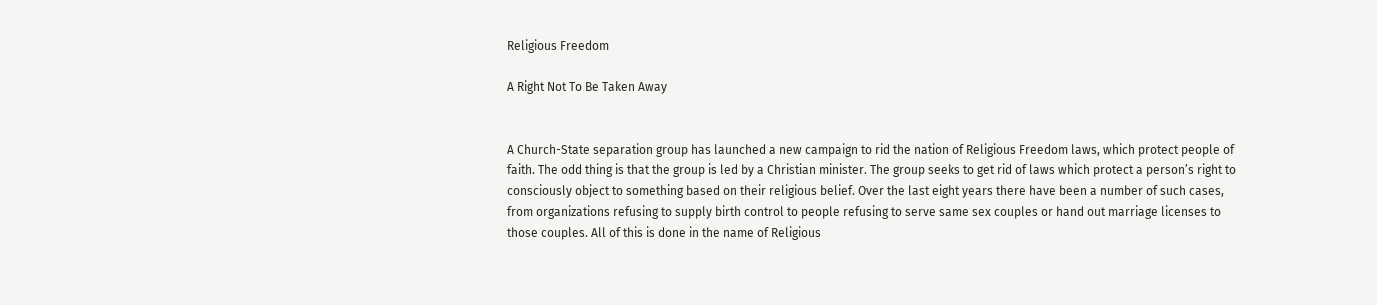Religious Freedom

A Right Not To Be Taken Away


A Church-State separation group has launched a new campaign to rid the nation of Religious Freedom laws, which protect people of faith. The odd thing is that the group is led by a Christian minister. The group seeks to get rid of laws which protect a person’s right to consciously object to something based on their religious belief. Over the last eight years there have been a number of such cases, from organizations refusing to supply birth control to people refusing to serve same sex couples or hand out marriage licenses to those couples. All of this is done in the name of Religious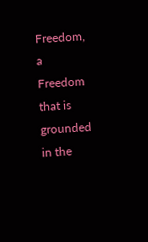Freedom, a Freedom that is grounded in the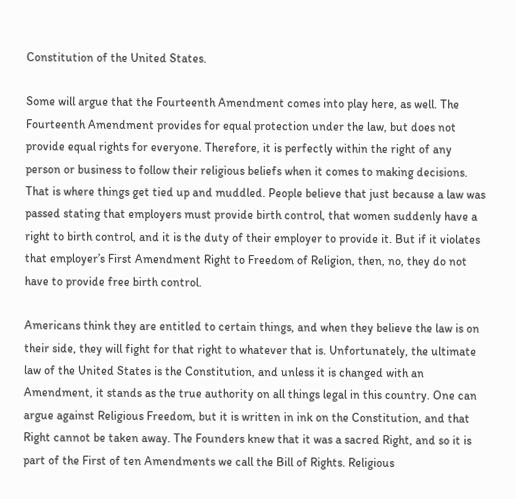Constitution of the United States.

Some will argue that the Fourteenth Amendment comes into play here, as well. The Fourteenth Amendment provides for equal protection under the law, but does not provide equal rights for everyone. Therefore, it is perfectly within the right of any person or business to follow their religious beliefs when it comes to making decisions. That is where things get tied up and muddled. People believe that just because a law was passed stating that employers must provide birth control, that women suddenly have a right to birth control, and it is the duty of their employer to provide it. But if it violates that employer’s First Amendment Right to Freedom of Religion, then, no, they do not have to provide free birth control.

Americans think they are entitled to certain things, and when they believe the law is on their side, they will fight for that right to whatever that is. Unfortunately, the ultimate law of the United States is the Constitution, and unless it is changed with an Amendment, it stands as the true authority on all things legal in this country. One can argue against Religious Freedom, but it is written in ink on the Constitution, and that Right cannot be taken away. The Founders knew that it was a sacred Right, and so it is part of the First of ten Amendments we call the Bill of Rights. Religious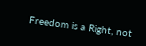Freedom is a Right, not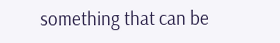something that can be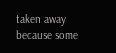taken away because some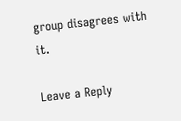group disagrees with it.

Leave a Reply